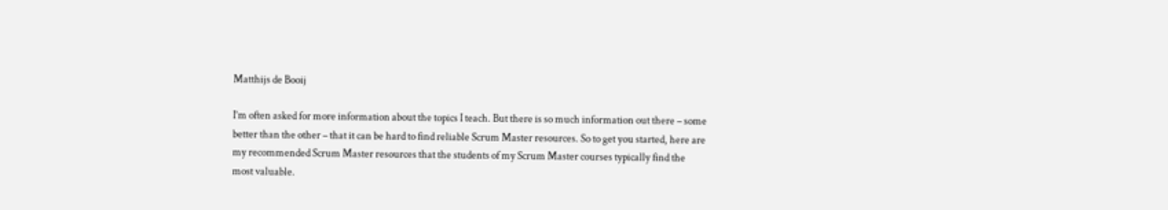Matthijs de Booij

I’m often asked for more information about the topics I teach. But there is so much information out there – some better than the other – that it can be hard to find reliable Scrum Master resources. So to get you started, here are my recommended Scrum Master resources that the students of my Scrum Master courses typically find the most valuable.